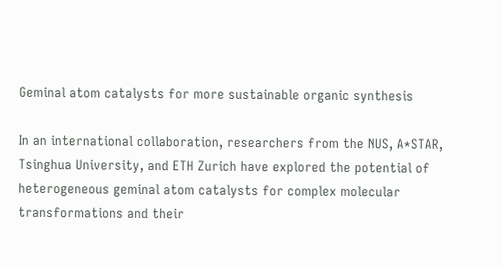Geminal atom catalysts for more sustainable organic synthesis

In an international collaboration, researchers from the NUS, A*STAR, Tsinghua University, and ETH Zurich have explored the potential of heterogeneous geminal atom catalysts for complex molecular transformations and their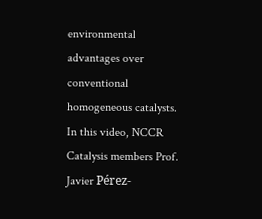environmental advantages over conventional homogeneous catalysts. In this video, NCCR Catalysis members Prof. Javier Pérez-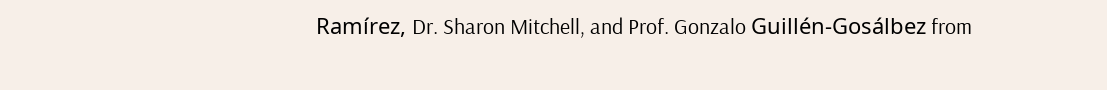Ramírez, Dr. Sharon Mitchell, and Prof. Gonzalo Guillén-Gosálbez from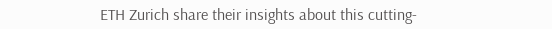ETH Zurich share their insights about this cutting-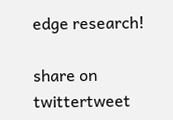edge research!

share on twittertweet